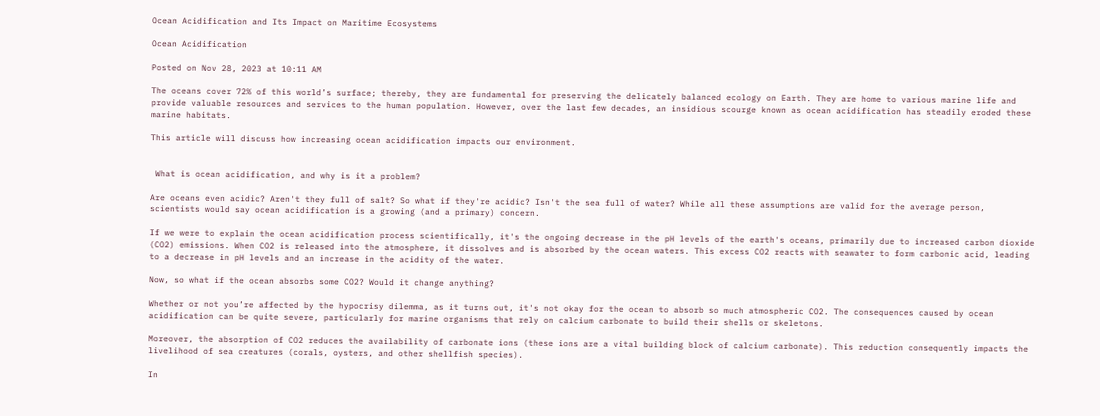Ocean Acidification and Its Impact on Maritime Ecosystems

Ocean Acidification

Posted on Nov 28, 2023 at 10:11 AM

The oceans cover 72% of this world’s surface; thereby, they are fundamental for preserving the delicately balanced ecology on Earth. They are home to various marine life and provide valuable resources and services to the human population. However, over the last few decades, an insidious scourge known as ocean acidification has steadily eroded these marine habitats.

This article will discuss how increasing ocean acidification impacts our environment.


 What is ocean acidification, and why is it a problem?

Are oceans even acidic? Aren't they full of salt? So what if they're acidic? Isn't the sea full of water? While all these assumptions are valid for the average person, scientists would say ocean acidification is a growing (and a primary) concern.

If we were to explain the ocean acidification process scientifically, it's the ongoing decrease in the pH levels of the earth's oceans, primarily due to increased carbon dioxide (CO2) emissions. When CO2 is released into the atmosphere, it dissolves and is absorbed by the ocean waters. This excess CO2 reacts with seawater to form carbonic acid, leading to a decrease in pH levels and an increase in the acidity of the water.

Now, so what if the ocean absorbs some CO2? Would it change anything?

Whether or not you’re affected by the hypocrisy dilemma, as it turns out, it's not okay for the ocean to absorb so much atmospheric CO2. The consequences caused by ocean acidification can be quite severe, particularly for marine organisms that rely on calcium carbonate to build their shells or skeletons.

Moreover, the absorption of CO2 reduces the availability of carbonate ions (these ions are a vital building block of calcium carbonate). This reduction consequently impacts the livelihood of sea creatures (corals, oysters, and other shellfish species).

In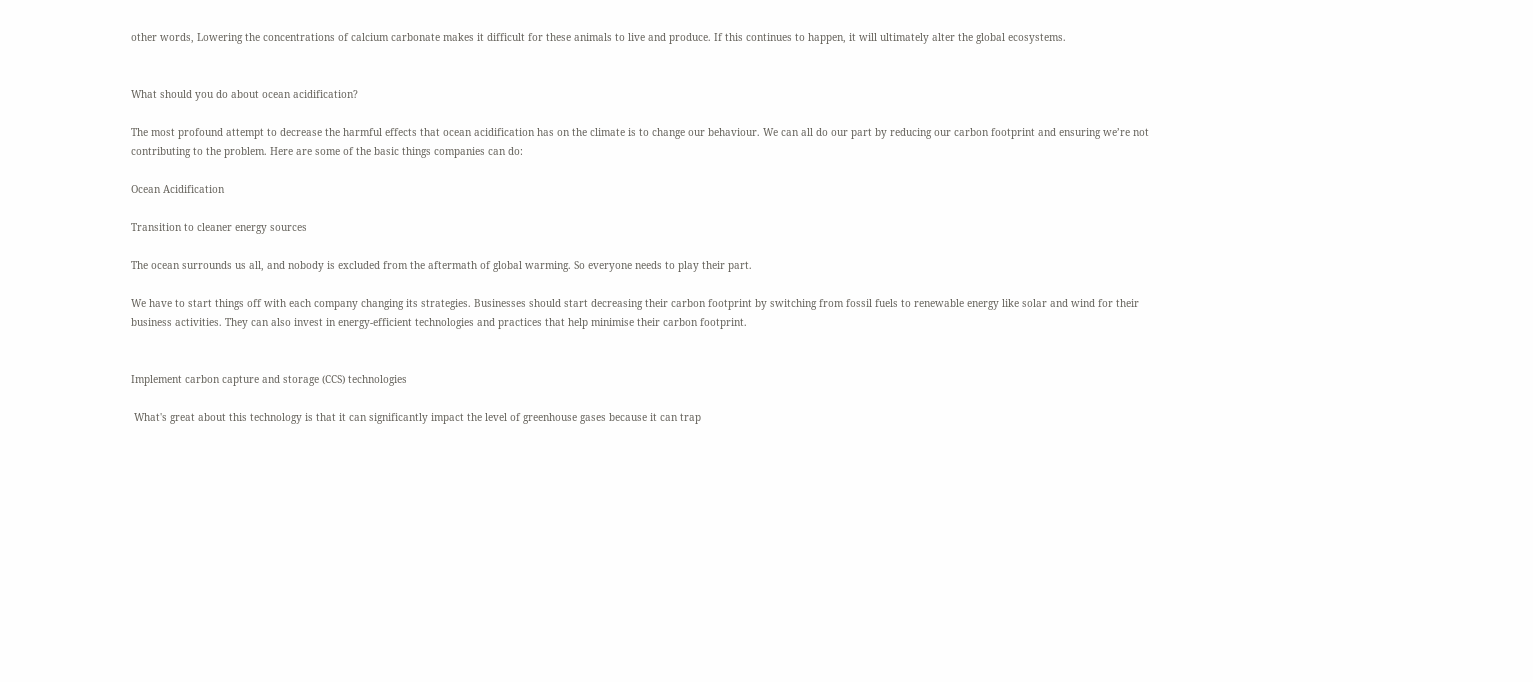other words, Lowering the concentrations of calcium carbonate makes it difficult for these animals to live and produce. If this continues to happen, it will ultimately alter the global ecosystems.


What should you do about ocean acidification?

The most profound attempt to decrease the harmful effects that ocean acidification has on the climate is to change our behaviour. We can all do our part by reducing our carbon footprint and ensuring we’re not contributing to the problem. Here are some of the basic things companies can do:

Ocean Acidification

Transition to cleaner energy sources

The ocean surrounds us all, and nobody is excluded from the aftermath of global warming. So everyone needs to play their part.

We have to start things off with each company changing its strategies. Businesses should start decreasing their carbon footprint by switching from fossil fuels to renewable energy like solar and wind for their business activities. They can also invest in energy-efficient technologies and practices that help minimise their carbon footprint.


Implement carbon capture and storage (CCS) technologies

 What's great about this technology is that it can significantly impact the level of greenhouse gases because it can trap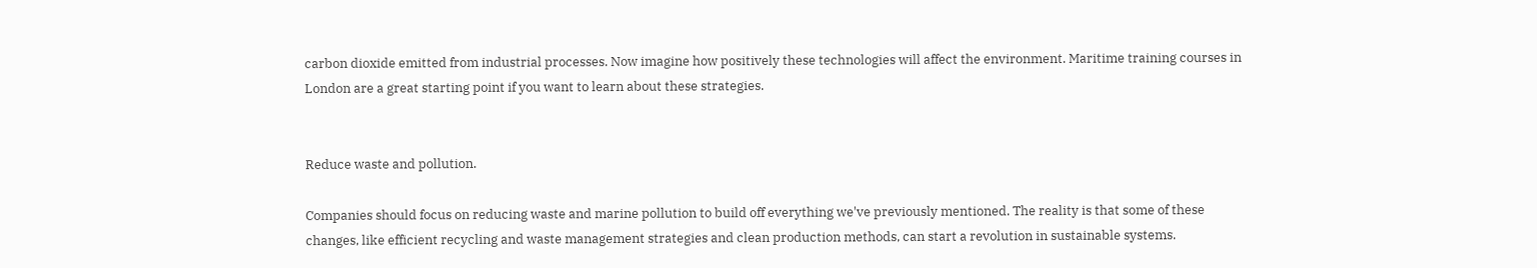carbon dioxide emitted from industrial processes. Now imagine how positively these technologies will affect the environment. Maritime training courses in London are a great starting point if you want to learn about these strategies.


Reduce waste and pollution.

Companies should focus on reducing waste and marine pollution to build off everything we've previously mentioned. The reality is that some of these changes, like efficient recycling and waste management strategies and clean production methods, can start a revolution in sustainable systems.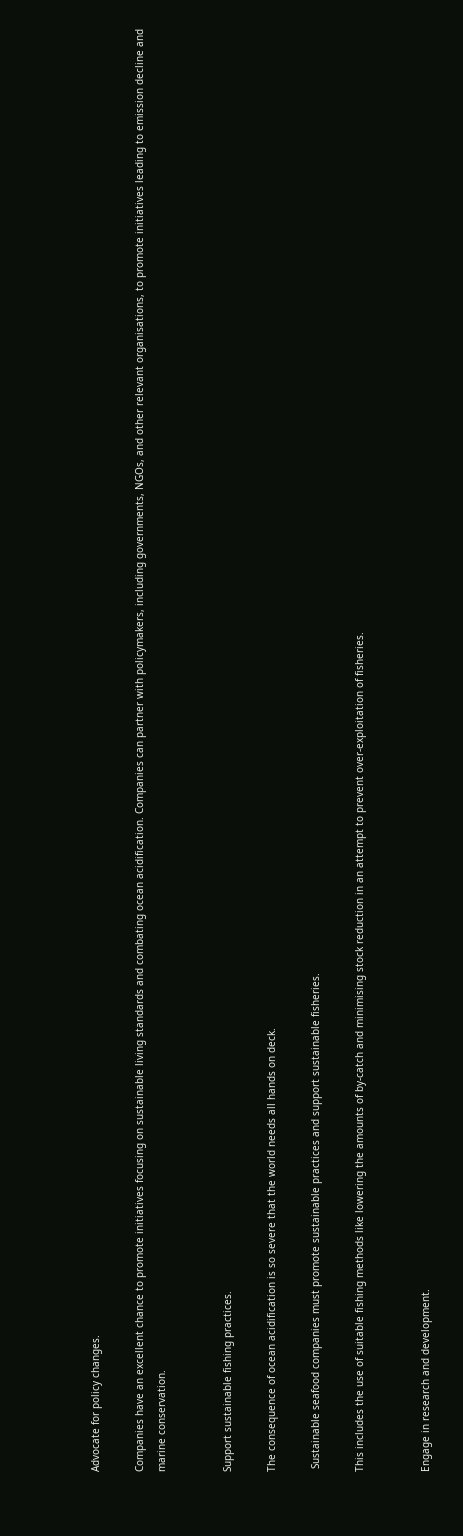Advocate for policy changes.

Companies have an excellent chance to promote initiatives focusing on sustainable living standards and combating ocean acidification. Companies can partner with policymakers, including governments, NGOs, and other relevant organisations, to promote initiatives leading to emission decline and marine conservation.


Support sustainable fishing practices.

The consequence of ocean acidification is so severe that the world needs all hands on deck.

 Sustainable seafood companies must promote sustainable practices and support sustainable fisheries.

This includes the use of suitable fishing methods like lowering the amounts of by-catch and minimising stock reduction in an attempt to prevent over-exploitation of fisheries.


Engage in research and development.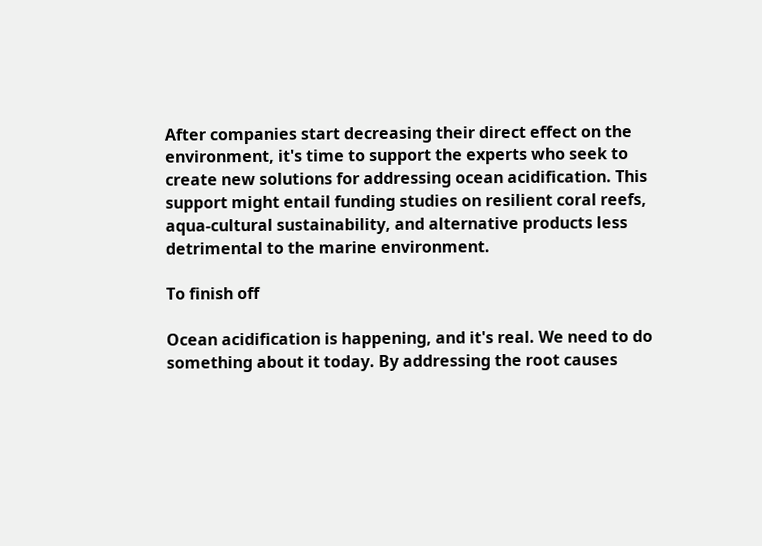After companies start decreasing their direct effect on the environment, it's time to support the experts who seek to create new solutions for addressing ocean acidification. This support might entail funding studies on resilient coral reefs, aqua-cultural sustainability, and alternative products less detrimental to the marine environment.

To finish off

Ocean acidification is happening, and it's real. We need to do something about it today. By addressing the root causes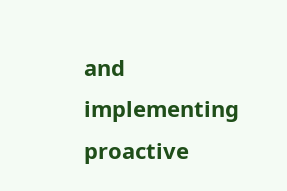and implementing proactive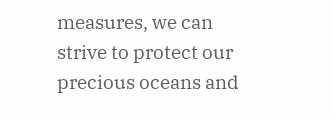measures, we can strive to protect our precious oceans and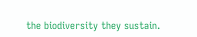the biodiversity they sustain.